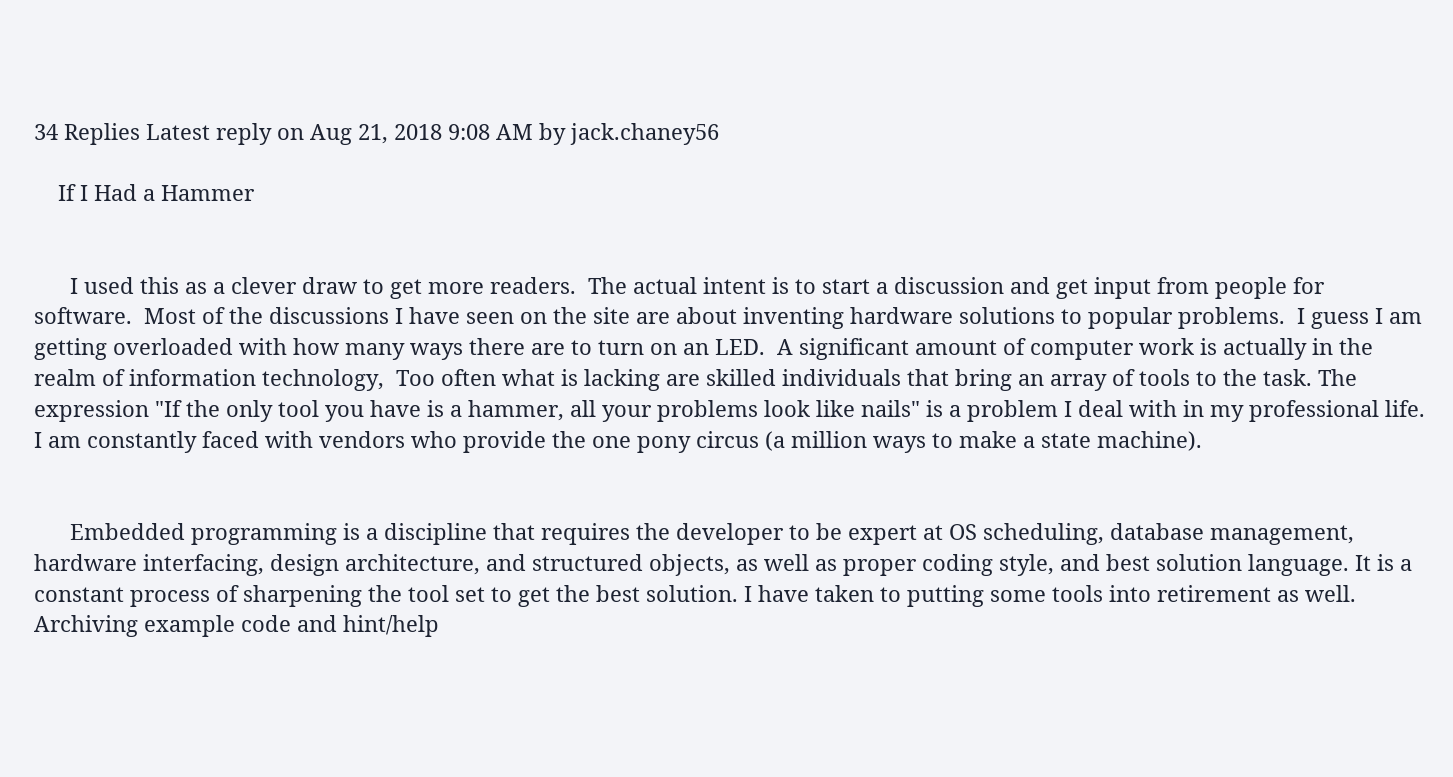34 Replies Latest reply on Aug 21, 2018 9:08 AM by jack.chaney56

    If I Had a Hammer


      I used this as a clever draw to get more readers.  The actual intent is to start a discussion and get input from people for software.  Most of the discussions I have seen on the site are about inventing hardware solutions to popular problems.  I guess I am getting overloaded with how many ways there are to turn on an LED.  A significant amount of computer work is actually in the realm of information technology,  Too often what is lacking are skilled individuals that bring an array of tools to the task. The expression "If the only tool you have is a hammer, all your problems look like nails" is a problem I deal with in my professional life. I am constantly faced with vendors who provide the one pony circus (a million ways to make a state machine).


      Embedded programming is a discipline that requires the developer to be expert at OS scheduling, database management, hardware interfacing, design architecture, and structured objects, as well as proper coding style, and best solution language. It is a constant process of sharpening the tool set to get the best solution. I have taken to putting some tools into retirement as well. Archiving example code and hint/help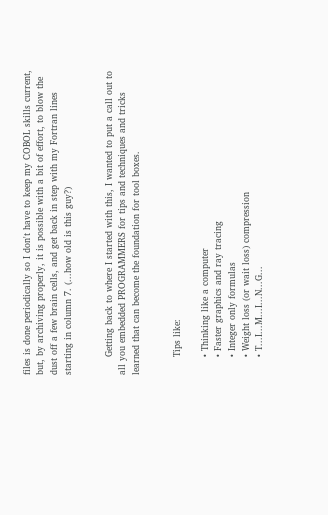files is done periodically so I don't have to keep my COBOL skills current, but, by archiving properly, it is possible with a bit of effort, to blow the dust off a few brain cells, and get back in step with my Fortran lines starting in column 7. (...how old is this guy?)


      Getting back to where I started with this, I wanted to put a call out to all you embedded PROGRAMMERS for tips and techniques and tricks learned that can become the foundation for tool boxes.


      Tips like:

      • Thinking like a computer
      • Faster graphics and ray tracing
      • Integer only formulas
      • Weight loss (or wait loss) compression
      • T...I...M...I...N...G...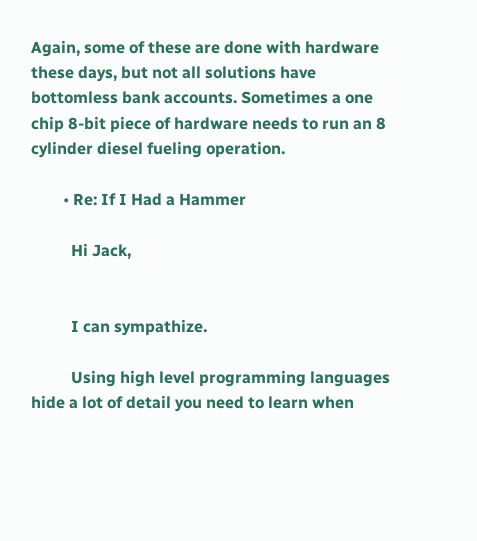Again, some of these are done with hardware these days, but not all solutions have bottomless bank accounts. Sometimes a one chip 8-bit piece of hardware needs to run an 8 cylinder diesel fueling operation.

        • Re: If I Had a Hammer

          Hi Jack,


          I can sympathize.

          Using high level programming languages hide a lot of detail you need to learn when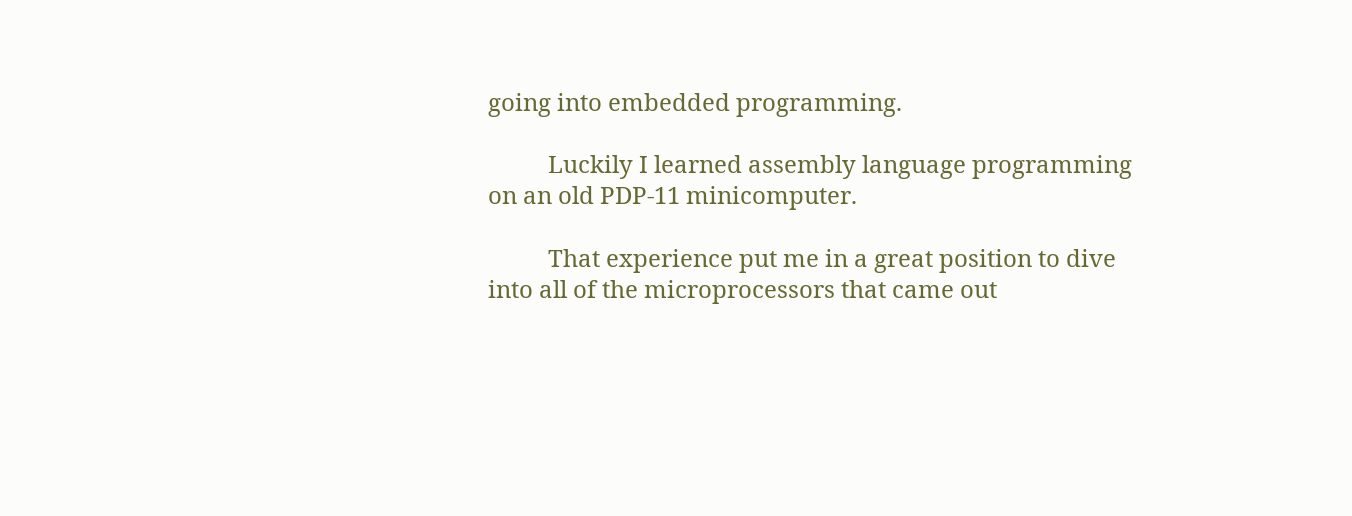going into embedded programming.

          Luckily I learned assembly language programming on an old PDP-11 minicomputer.

          That experience put me in a great position to dive into all of the microprocessors that came out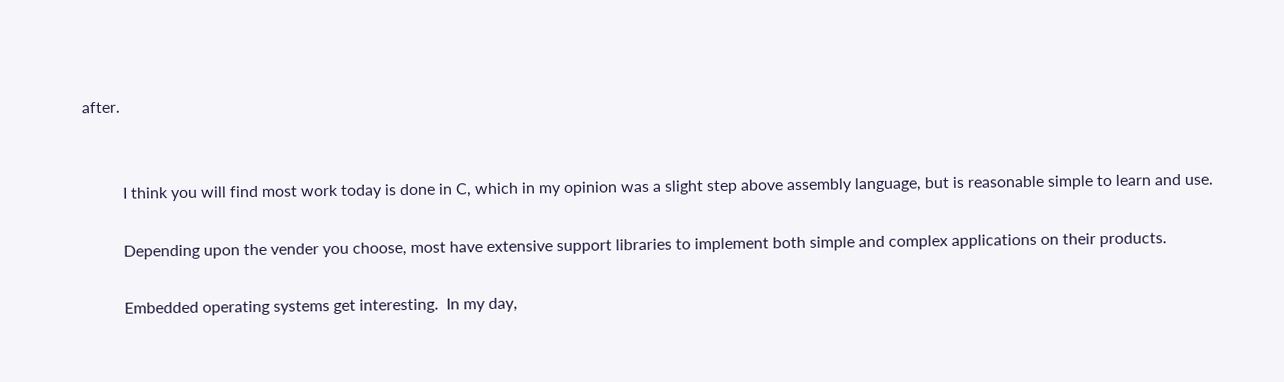after.


          I think you will find most work today is done in C, which in my opinion was a slight step above assembly language, but is reasonable simple to learn and use.

          Depending upon the vender you choose, most have extensive support libraries to implement both simple and complex applications on their products.

          Embedded operating systems get interesting.  In my day,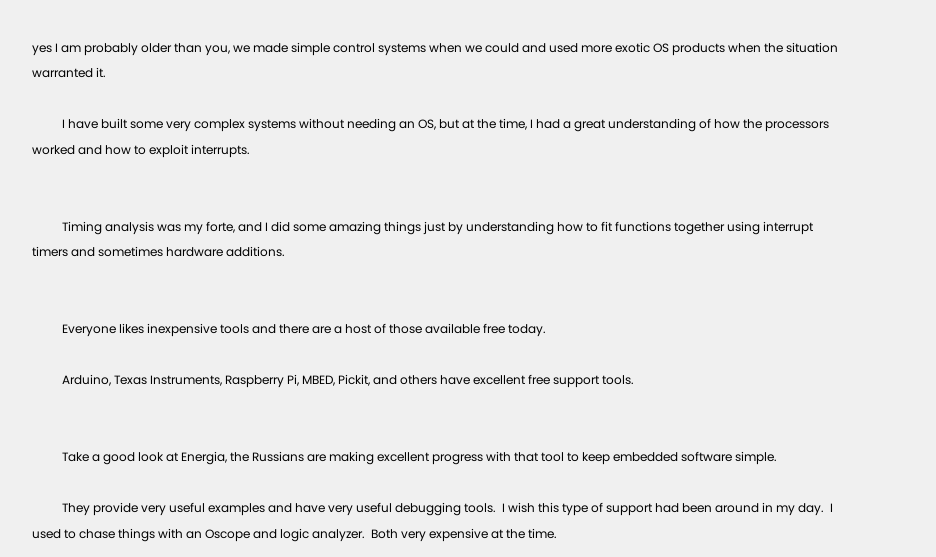yes I am probably older than you, we made simple control systems when we could and used more exotic OS products when the situation warranted it.

          I have built some very complex systems without needing an OS, but at the time, I had a great understanding of how the processors worked and how to exploit interrupts.


          Timing analysis was my forte, and I did some amazing things just by understanding how to fit functions together using interrupt timers and sometimes hardware additions.


          Everyone likes inexpensive tools and there are a host of those available free today.

          Arduino, Texas Instruments, Raspberry Pi, MBED, Pickit, and others have excellent free support tools.


          Take a good look at Energia, the Russians are making excellent progress with that tool to keep embedded software simple.

          They provide very useful examples and have very useful debugging tools.  I wish this type of support had been around in my day.  I used to chase things with an Oscope and logic analyzer.  Both very expensive at the time.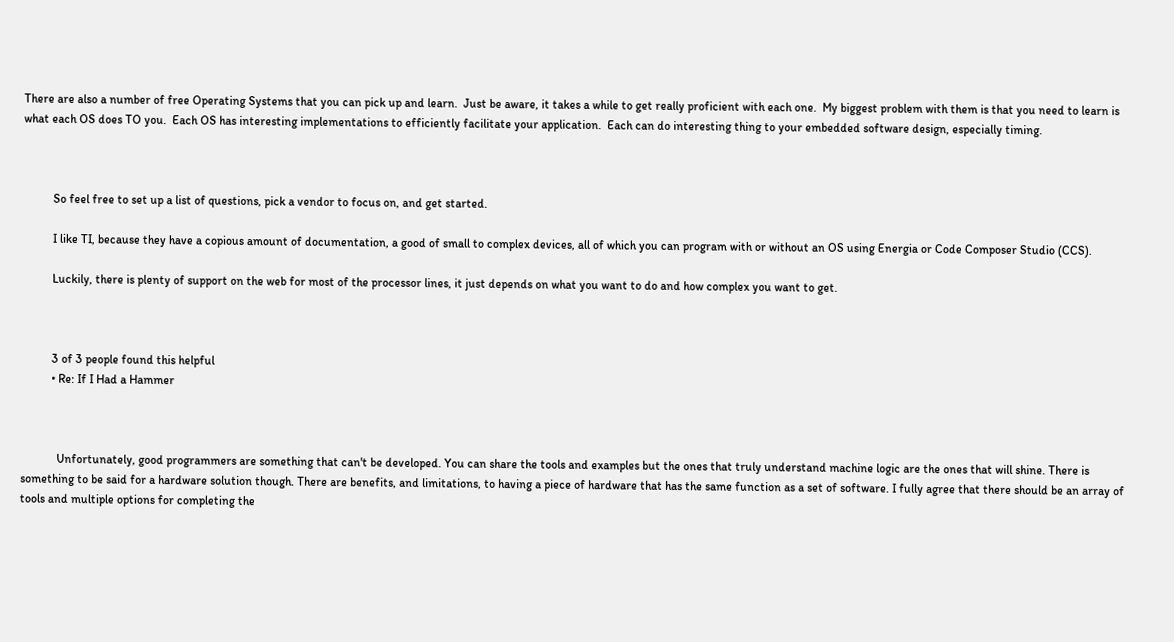There are also a number of free Operating Systems that you can pick up and learn.  Just be aware, it takes a while to get really proficient with each one.  My biggest problem with them is that you need to learn is what each OS does TO you.  Each OS has interesting implementations to efficiently facilitate your application.  Each can do interesting thing to your embedded software design, especially timing.



          So feel free to set up a list of questions, pick a vendor to focus on, and get started.

          I like TI, because they have a copious amount of documentation, a good of small to complex devices, all of which you can program with or without an OS using Energia or Code Composer Studio (CCS).

          Luckily, there is plenty of support on the web for most of the processor lines, it just depends on what you want to do and how complex you want to get.



          3 of 3 people found this helpful
          • Re: If I Had a Hammer



            Unfortunately, good programmers are something that can't be developed. You can share the tools and examples but the ones that truly understand machine logic are the ones that will shine. There is something to be said for a hardware solution though. There are benefits, and limitations, to having a piece of hardware that has the same function as a set of software. I fully agree that there should be an array of tools and multiple options for completing the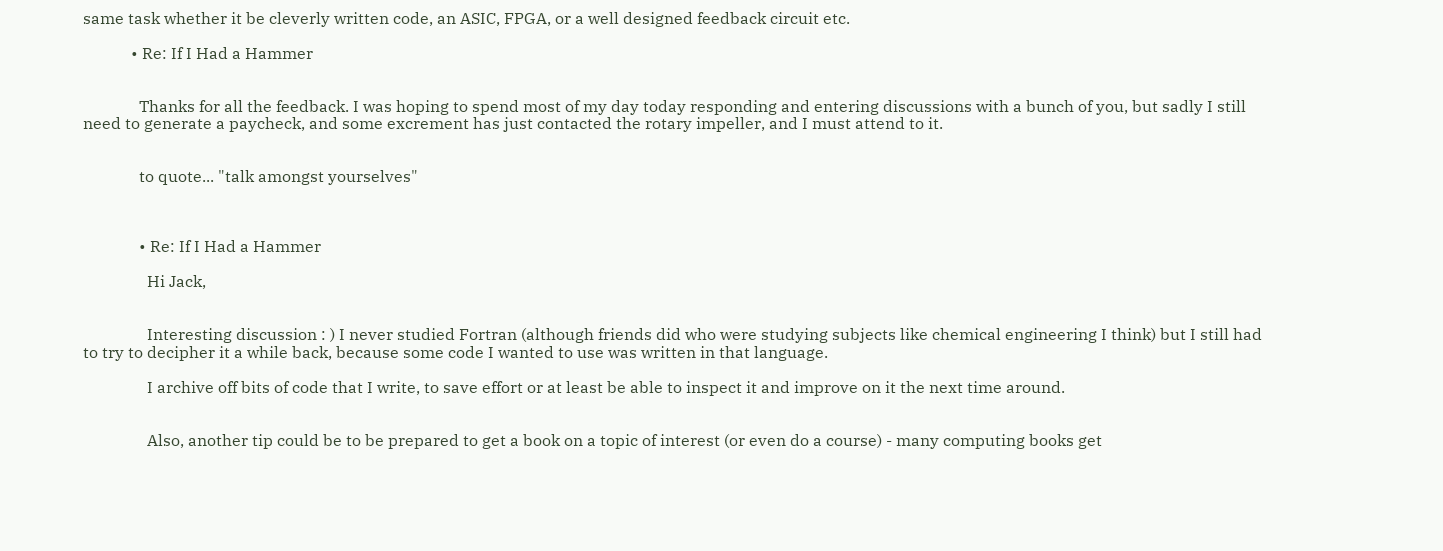same task whether it be cleverly written code, an ASIC, FPGA, or a well designed feedback circuit etc.

            • Re: If I Had a Hammer


              Thanks for all the feedback. I was hoping to spend most of my day today responding and entering discussions with a bunch of you, but sadly I still need to generate a paycheck, and some excrement has just contacted the rotary impeller, and I must attend to it.


              to quote... "talk amongst yourselves"



              • Re: If I Had a Hammer

                Hi Jack,


                Interesting discussion : ) I never studied Fortran (although friends did who were studying subjects like chemical engineering I think) but I still had to try to decipher it a while back, because some code I wanted to use was written in that language.

                I archive off bits of code that I write, to save effort or at least be able to inspect it and improve on it the next time around.


                Also, another tip could be to be prepared to get a book on a topic of interest (or even do a course) - many computing books get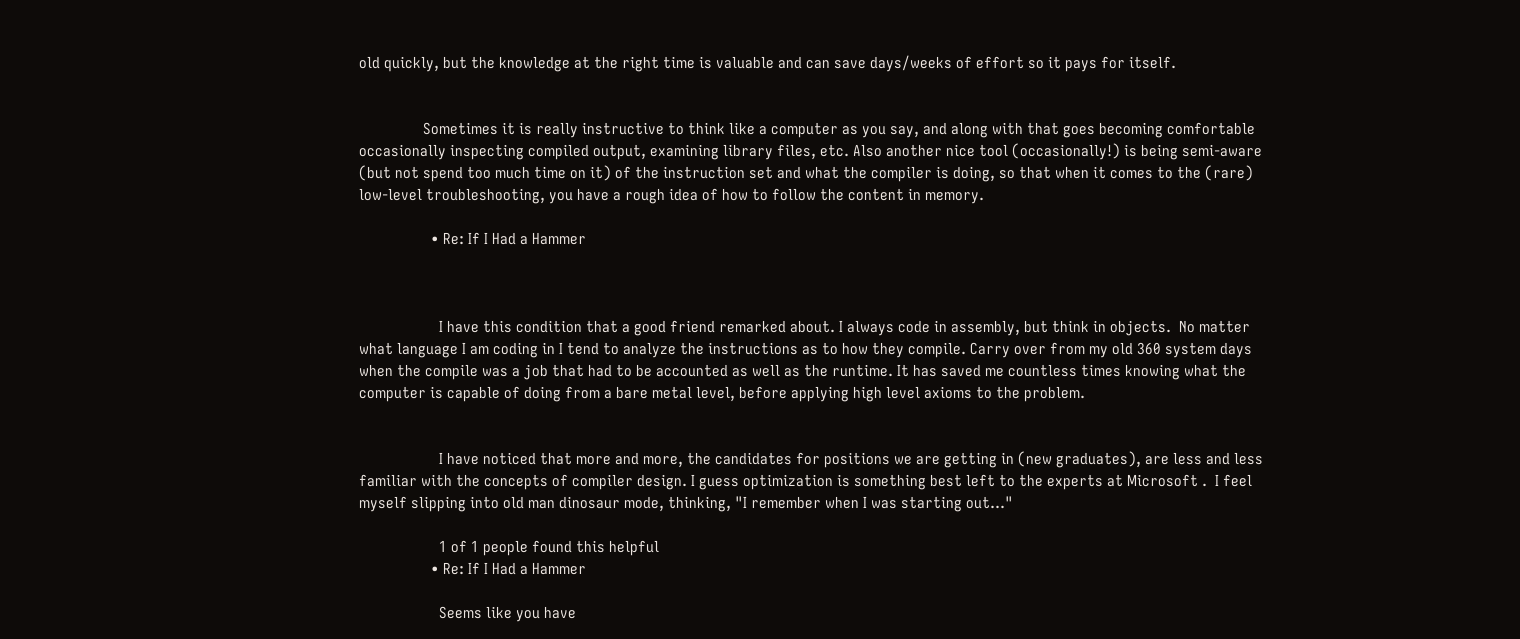old quickly, but the knowledge at the right time is valuable and can save days/weeks of effort so it pays for itself.


                Sometimes it is really instructive to think like a computer as you say, and along with that goes becoming comfortable occasionally inspecting compiled output, examining library files, etc. Also another nice tool (occasionally!) is being semi-aware (but not spend too much time on it) of the instruction set and what the compiler is doing, so that when it comes to the (rare) low-level troubleshooting, you have a rough idea of how to follow the content in memory.

                  • Re: If I Had a Hammer



                    I have this condition that a good friend remarked about. I always code in assembly, but think in objects.  No matter what language I am coding in I tend to analyze the instructions as to how they compile. Carry over from my old 360 system days when the compile was a job that had to be accounted as well as the runtime. It has saved me countless times knowing what the computer is capable of doing from a bare metal level, before applying high level axioms to the problem.


                    I have noticed that more and more, the candidates for positions we are getting in (new graduates), are less and less familiar with the concepts of compiler design. I guess optimization is something best left to the experts at Microsoft .  I feel myself slipping into old man dinosaur mode, thinking, "I remember when I was starting out..."

                    1 of 1 people found this helpful
                  • Re: If I Had a Hammer

                    Seems like you have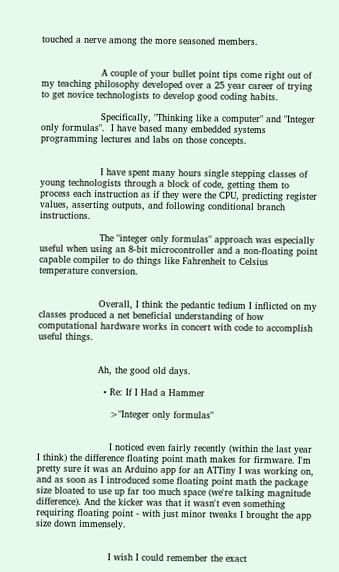touched a nerve among the more seasoned members.


                    A couple of your bullet point tips come right out of my teaching philosophy developed over a 25 year career of trying to get novice technologists to develop good coding habits.

                    Specifically, "Thinking like a computer" and "Integer only formulas".  I have based many embedded systems programming lectures and labs on those concepts.


                    I have spent many hours single stepping classes of young technologists through a block of code, getting them to process each instruction as if they were the CPU, predicting register values, asserting outputs, and following conditional branch instructions.

                    The "integer only formulas" approach was especially useful when using an 8-bit microcontroller and a non-floating point capable compiler to do things like Fahrenheit to Celsius temperature conversion.


                    Overall, I think the pedantic tedium I inflicted on my classes produced a net beneficial understanding of how computational hardware works in concert with code to accomplish useful things.


                    Ah, the good old days.

                      • Re: If I Had a Hammer

                        >"Integer only formulas"


                        I noticed even fairly recently (within the last year I think) the difference floating point math makes for firmware. I'm pretty sure it was an Arduino app for an ATTiny I was working on, and as soon as I introduced some floating point math the package size bloated to use up far too much space (we're talking magnitude difference). And the kicker was that it wasn't even something requiring floating point - with just minor tweaks I brought the app size down immensely.


                        I wish I could remember the exact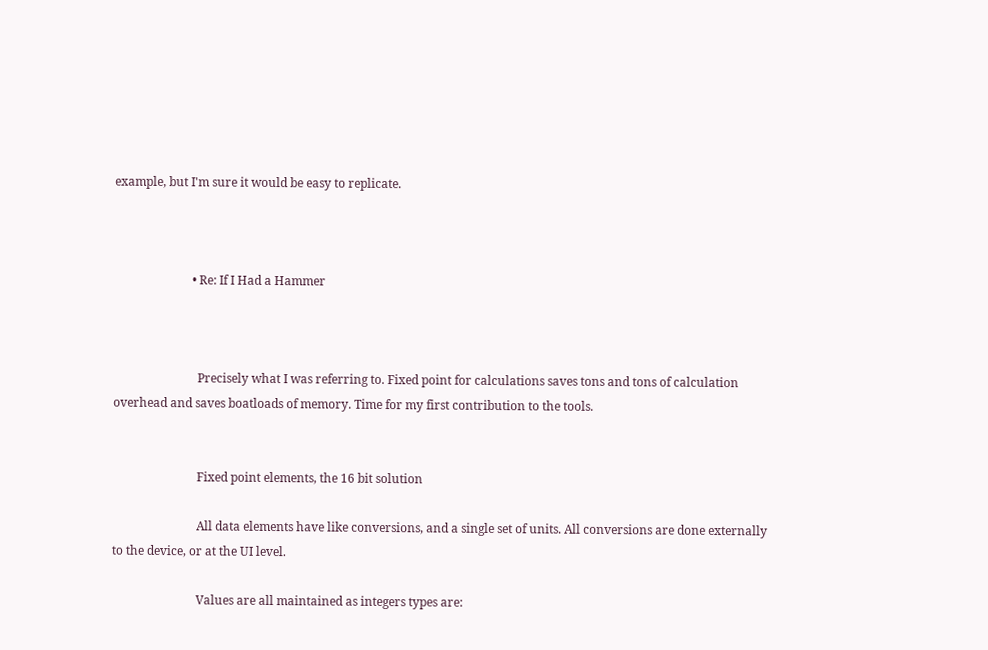example, but I'm sure it would be easy to replicate.



                          • Re: If I Had a Hammer



                            Precisely what I was referring to. Fixed point for calculations saves tons and tons of calculation overhead and saves boatloads of memory. Time for my first contribution to the tools.


                            Fixed point elements, the 16 bit solution

                            All data elements have like conversions, and a single set of units. All conversions are done externally to the device, or at the UI level.

                            Values are all maintained as integers types are: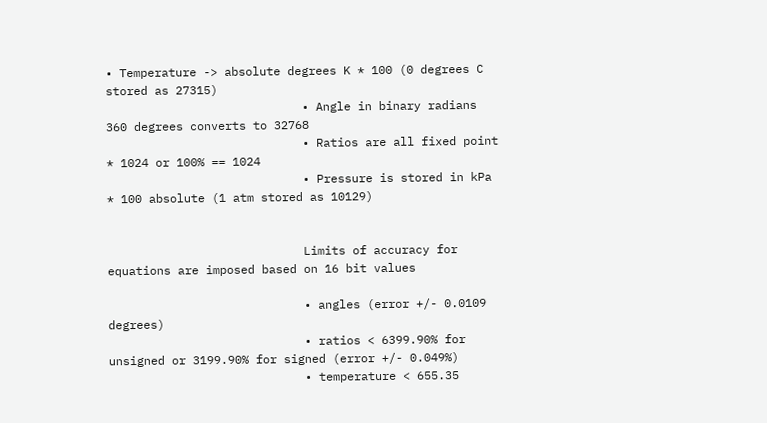• Temperature -> absolute degrees K * 100 (0 degrees C stored as 27315)
                            • Angle in binary radians 360 degrees converts to 32768
                            • Ratios are all fixed point * 1024 or 100% == 1024
                            • Pressure is stored in kPa * 100 absolute (1 atm stored as 10129)


                            Limits of accuracy for equations are imposed based on 16 bit values

                            • angles (error +/- 0.0109 degrees)
                            • ratios < 6399.90% for unsigned or 3199.90% for signed (error +/- 0.049%)
                            • temperature < 655.35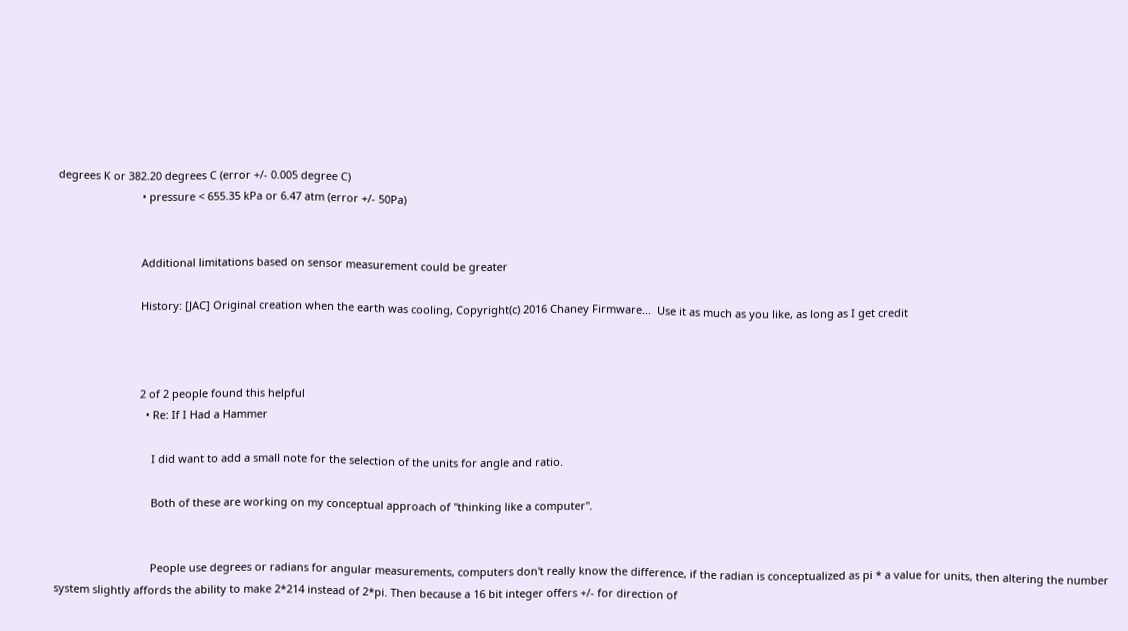degrees K or 382.20 degrees C (error +/- 0.005 degree C)
                            • pressure < 655.35 kPa or 6.47 atm (error +/- 50Pa)


                            Additional limitations based on sensor measurement could be greater

                            History: [JAC] Original creation when the earth was cooling, Copyright(c) 2016 Chaney Firmware...  Use it as much as you like, as long as I get credit



                            2 of 2 people found this helpful
                              • Re: If I Had a Hammer

                                I did want to add a small note for the selection of the units for angle and ratio.

                                Both of these are working on my conceptual approach of "thinking like a computer".


                                People use degrees or radians for angular measurements, computers don't really know the difference, if the radian is conceptualized as pi * a value for units, then altering the number system slightly affords the ability to make 2*214 instead of 2*pi. Then because a 16 bit integer offers +/- for direction of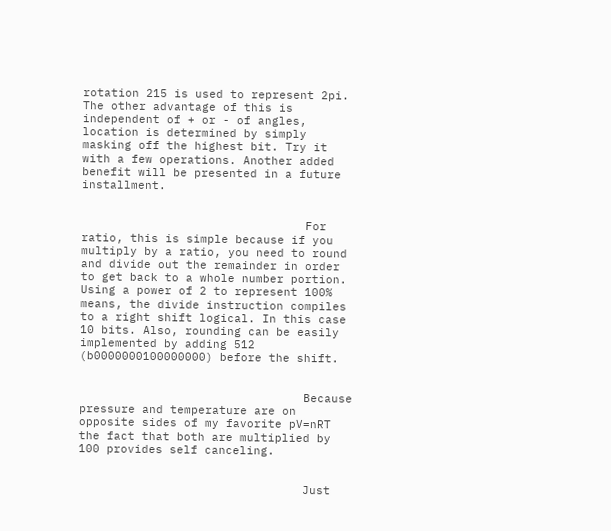rotation 215 is used to represent 2pi. The other advantage of this is independent of + or - of angles, location is determined by simply masking off the highest bit. Try it with a few operations. Another added benefit will be presented in a future installment.


                                For ratio, this is simple because if you multiply by a ratio, you need to round and divide out the remainder in order to get back to a whole number portion. Using a power of 2 to represent 100% means, the divide instruction compiles to a right shift logical. In this case 10 bits. Also, rounding can be easily implemented by adding 512 (b0000000100000000) before the shift.


                                Because pressure and temperature are on opposite sides of my favorite pV=nRT the fact that both are multiplied by 100 provides self canceling.


                                Just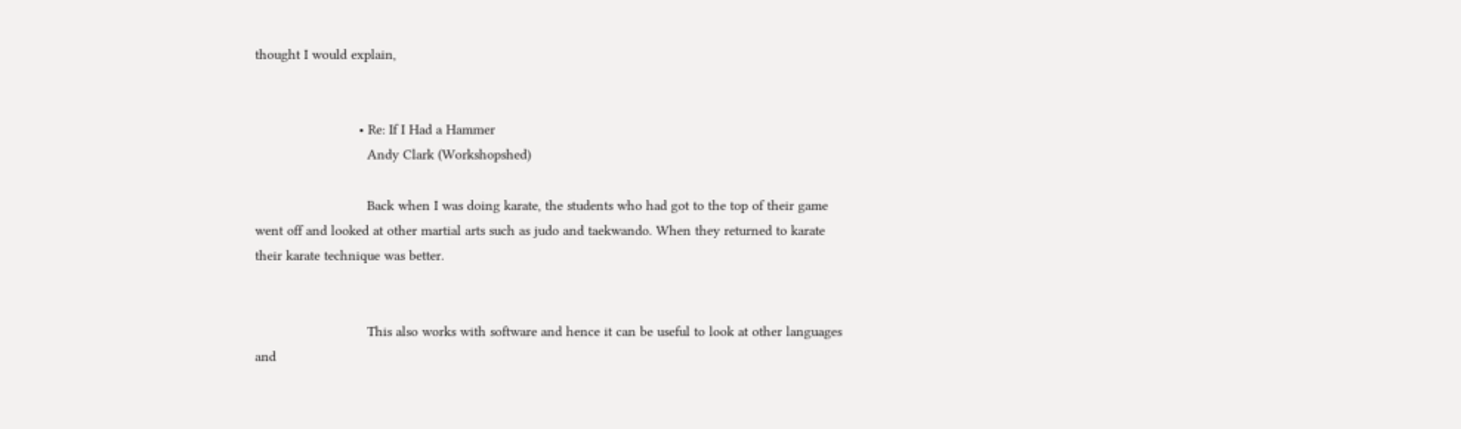thought I would explain,


                          • Re: If I Had a Hammer
                            Andy Clark (Workshopshed)

                            Back when I was doing karate, the students who had got to the top of their game went off and looked at other martial arts such as judo and taekwando. When they returned to karate their karate technique was better.


                            This also works with software and hence it can be useful to look at other languages and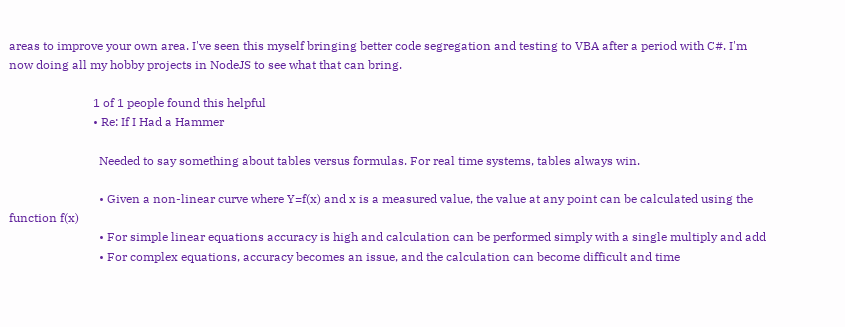areas to improve your own area. I've seen this myself bringing better code segregation and testing to VBA after a period with C#. I'm now doing all my hobby projects in NodeJS to see what that can bring.

                            1 of 1 people found this helpful
                            • Re: If I Had a Hammer

                              Needed to say something about tables versus formulas. For real time systems, tables always win.

                              • Given a non-linear curve where Y=f(x) and x is a measured value, the value at any point can be calculated using the function f(x)
                              • For simple linear equations accuracy is high and calculation can be performed simply with a single multiply and add
                              • For complex equations, accuracy becomes an issue, and the calculation can become difficult and time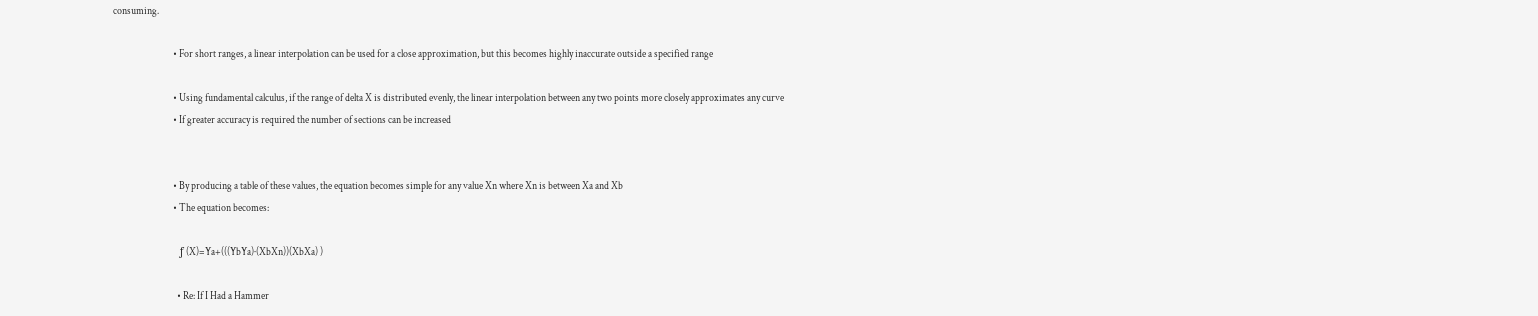consuming.

                              • For short ranges, a linear interpolation can be used for a close approximation, but this becomes highly inaccurate outside a specified range

                              • Using fundamental calculus, if the range of delta X is distributed evenly, the linear interpolation between any two points more closely approximates any curve
                              • If greater accuracy is required the number of sections can be increased


                              • By producing a table of these values, the equation becomes simple for any value Xn where Xn is between Xa and Xb
                              • The equation becomes:

                                 ƒ (X)=Ya+(((YbYa)·(XbXn))(XbXa) )

                                • Re: If I Had a Hammer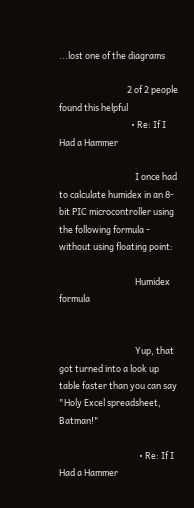...lost one of the diagrams

                                  2 of 2 people found this helpful
                                    • Re: If I Had a Hammer

                                      I once had to calculate humidex in an 8-bit PIC microcontroller using the following formula - without using floating point:

                                      Humidex formula


                                      Yup, that got turned into a look up table faster than you can say "Holy Excel spreadsheet, Batman!"

                                        • Re: If I Had a Hammer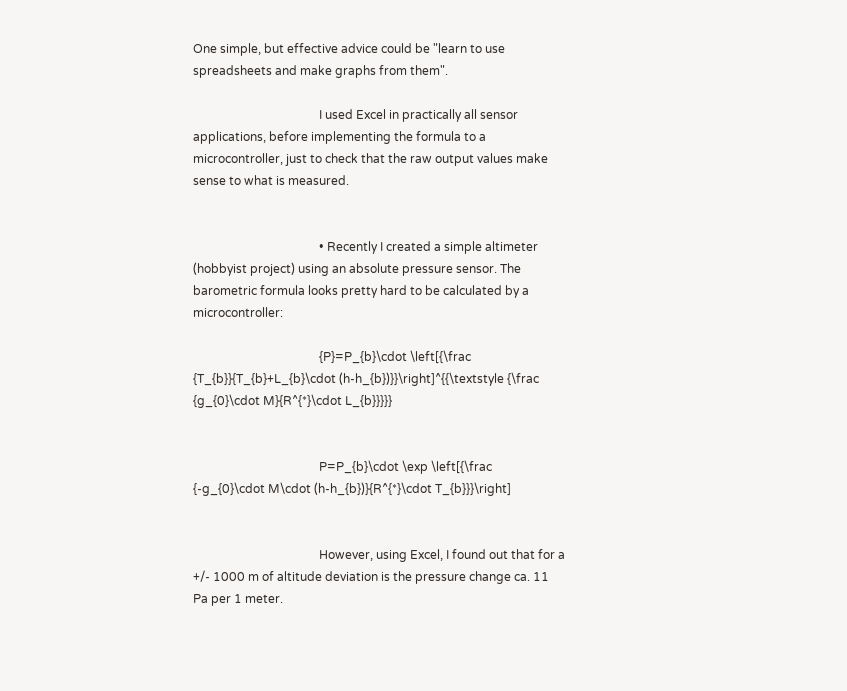One simple, but effective advice could be "learn to use spreadsheets and make graphs from them".

                                          I used Excel in practically all sensor applications, before implementing the formula to a microcontroller, just to check that the raw output values make sense to what is measured.


                                          • Recently I created a simple altimeter (hobbyist project) using an absolute pressure sensor. The barometric formula looks pretty hard to be calculated by a microcontroller:

                                          {P}=P_{b}\cdot \left[{\frac  {T_{b}}{T_{b}+L_{b}\cdot (h-h_{b})}}\right]^{{\textstyle {\frac  {g_{0}\cdot M}{R^{*}\cdot L_{b}}}}}


                                          P=P_{b}\cdot \exp \left[{\frac  {-g_{0}\cdot M\cdot (h-h_{b})}{R^{*}\cdot T_{b}}}\right]


                                          However, using Excel, I found out that for a +/- 1000 m of altitude deviation is the pressure change ca. 11 Pa per 1 meter.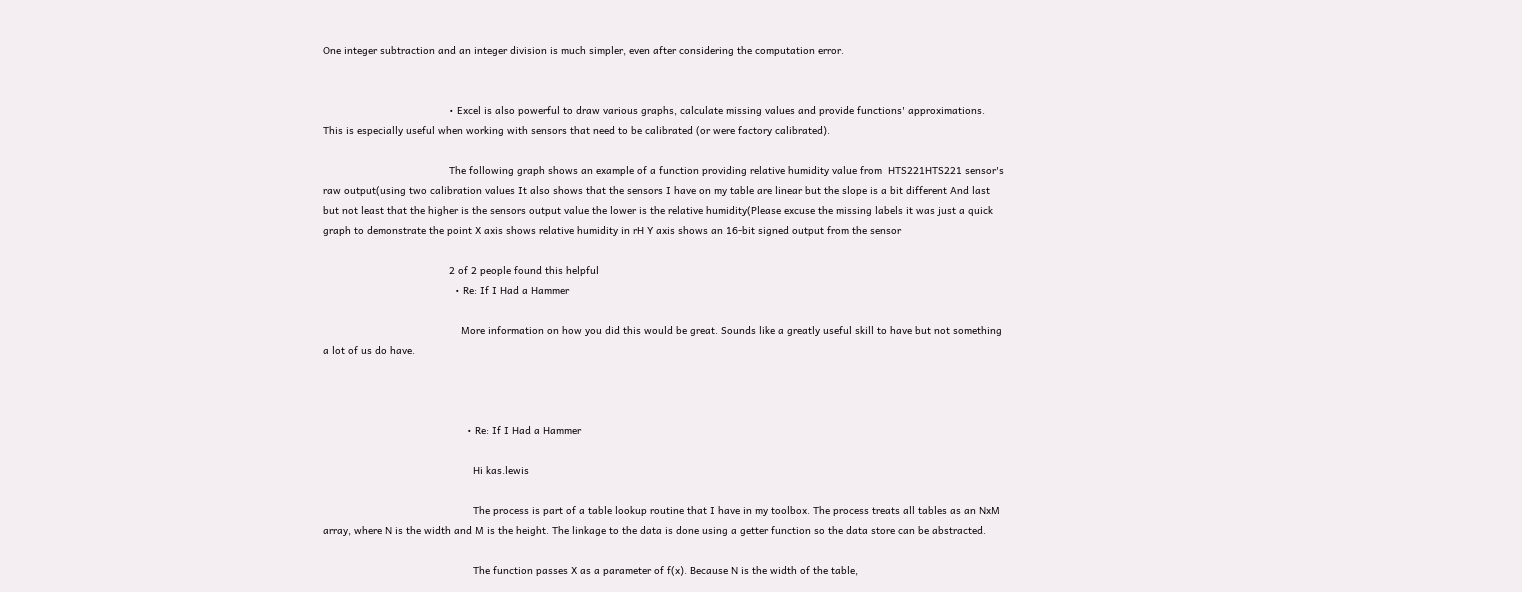One integer subtraction and an integer division is much simpler, even after considering the computation error.


                                          • Excel is also powerful to draw various graphs, calculate missing values and provide functions' approximations. This is especially useful when working with sensors that need to be calibrated (or were factory calibrated).

                                          The following graph shows an example of a function providing relative humidity value from  HTS221HTS221 sensor's raw output(using two calibration values It also shows that the sensors I have on my table are linear but the slope is a bit different And last but not least that the higher is the sensors output value the lower is the relative humidity(Please excuse the missing labels it was just a quick graph to demonstrate the point X axis shows relative humidity in rH Y axis shows an 16-bit signed output from the sensor

                                          2 of 2 people found this helpful
                                            • Re: If I Had a Hammer

                                              More information on how you did this would be great. Sounds like a greatly useful skill to have but not something a lot of us do have.



                                                • Re: If I Had a Hammer

                                                  Hi kas.lewis

                                                  The process is part of a table lookup routine that I have in my toolbox. The process treats all tables as an NxM array, where N is the width and M is the height. The linkage to the data is done using a getter function so the data store can be abstracted.

                                                  The function passes X as a parameter of f(x). Because N is the width of the table,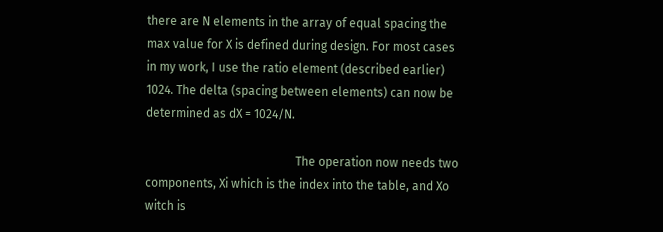there are N elements in the array of equal spacing the max value for X is defined during design. For most cases in my work, I use the ratio element (described earlier) 1024. The delta (spacing between elements) can now be determined as dX = 1024/N.

                                                  The operation now needs two components, Xi which is the index into the table, and Xo witch is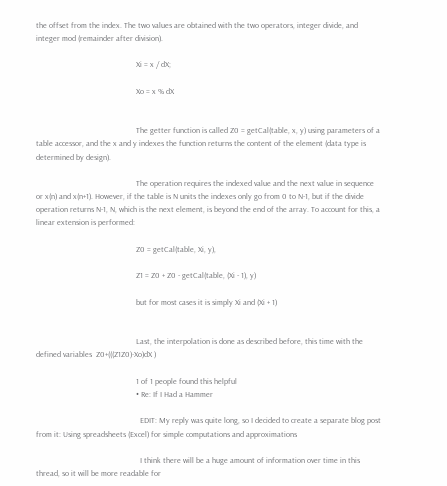the offset from the index. The two values are obtained with the two operators, integer divide, and integer mod (remainder after division).

                                                  Xi = x / dX;

                                                  Xo = x % dX


                                                  The getter function is called Z0 = getCal(table, x, y) using parameters of a table accessor, and the x and y indexes the function returns the content of the element (data type is determined by design).

                                                  The operation requires the indexed value and the next value in sequence or x(n) and x(n+1). However, if the table is N units the indexes only go from 0 to N-1, but if the divide operation returns N-1, N, which is the next element, is beyond the end of the array. To account for this, a linear extension is performed:

                                                  Z0 = getCal(table, Xi, y),

                                                  Z1 = Z0 + Z0 - getCal(table, (Xi - 1), y)

                                                  but for most cases it is simply Xi and (Xi + 1)


                                                  Last, the interpolation is done as described before, this time with the defined variables  Z0+(((Z1Z0)·Xo)dX )

                                                  1 of 1 people found this helpful
                                                  • Re: If I Had a Hammer

                                                    EDIT: My reply was quite long, so I decided to create a separate blog post from it: Using spreadsheets (Excel) for simple computations and approximations

                                                    I think there will be a huge amount of information over time in this thread, so it will be more readable for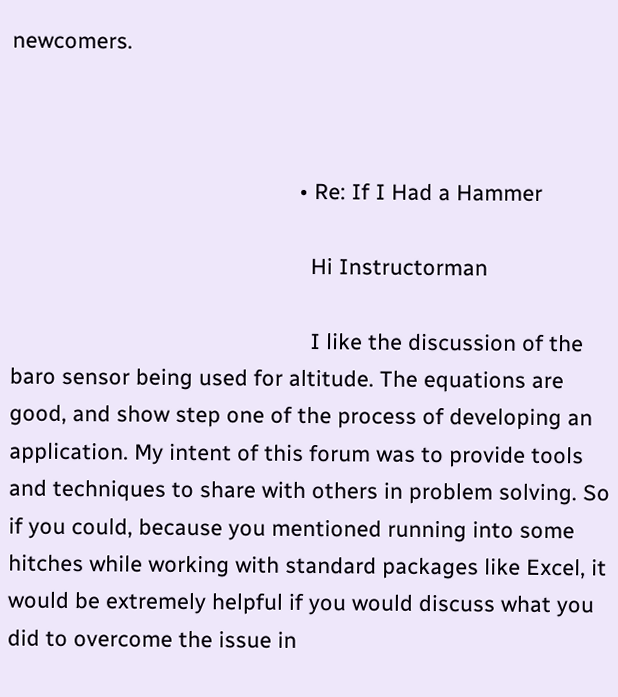newcomers.



                                                • Re: If I Had a Hammer

                                                  Hi Instructorman

                                                  I like the discussion of the baro sensor being used for altitude. The equations are good, and show step one of the process of developing an application. My intent of this forum was to provide tools and techniques to share with others in problem solving. So if you could, because you mentioned running into some hitches while working with standard packages like Excel, it would be extremely helpful if you would discuss what you did to overcome the issue in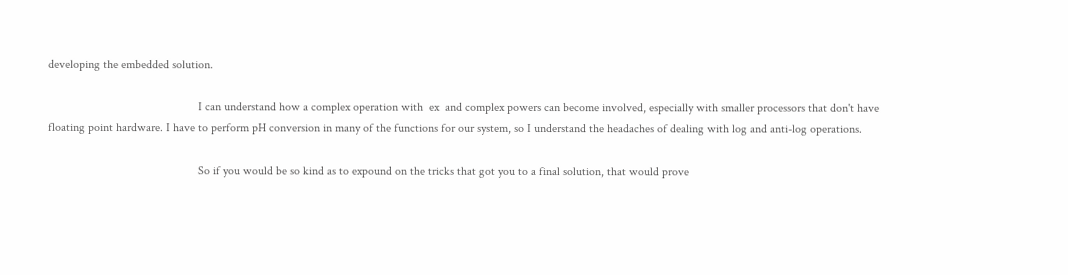developing the embedded solution.

                                                  I can understand how a complex operation with  ex  and complex powers can become involved, especially with smaller processors that don't have floating point hardware. I have to perform pH conversion in many of the functions for our system, so I understand the headaches of dealing with log and anti-log operations.

                                                  So if you would be so kind as to expound on the tricks that got you to a final solution, that would prove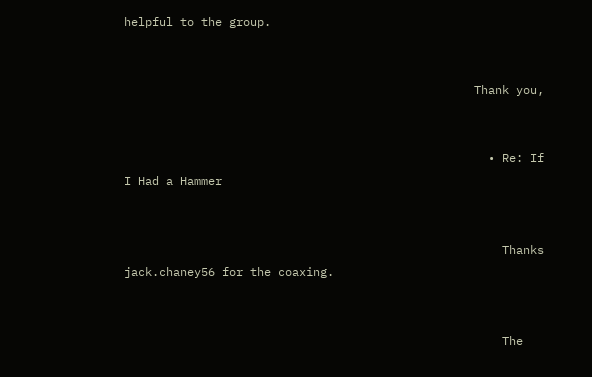helpful to the group.


                                                  Thank you,


                                                    • Re: If I Had a Hammer


                                                      Thanks jack.chaney56 for the coaxing.


                                                      The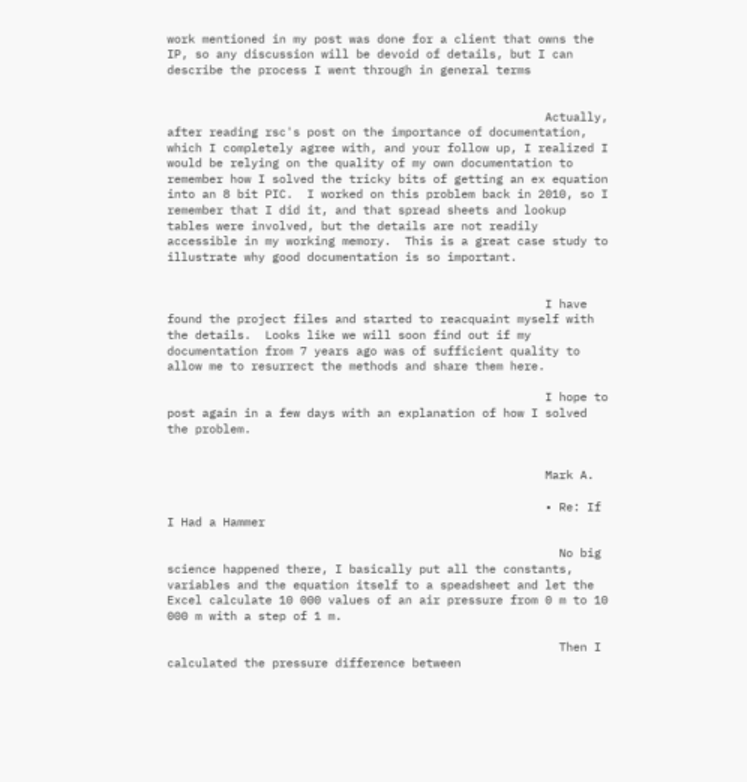work mentioned in my post was done for a client that owns the IP, so any discussion will be devoid of details, but I can describe the process I went through in general terms


                                                      Actually, after reading rsc's post on the importance of documentation, which I completely agree with, and your follow up, I realized I would be relying on the quality of my own documentation to remember how I solved the tricky bits of getting an ex equation into an 8 bit PIC.  I worked on this problem back in 2010, so I remember that I did it, and that spread sheets and lookup tables were involved, but the details are not readily accessible in my working memory.  This is a great case study to illustrate why good documentation is so important.


                                                      I have found the project files and started to reacquaint myself with the details.  Looks like we will soon find out if my documentation from 7 years ago was of sufficient quality to allow me to resurrect the methods and share them here.

                                                      I hope to post again in a few days with an explanation of how I solved the problem.


                                                      Mark A.

                                                      • Re: If I Had a Hammer

                                                        No big science happened there, I basically put all the constants, variables and the equation itself to a speadsheet and let the Excel calculate 10 000 values of an air pressure from 0 m to 10 000 m with a step of 1 m.

                                                        Then I calculated the pressure difference between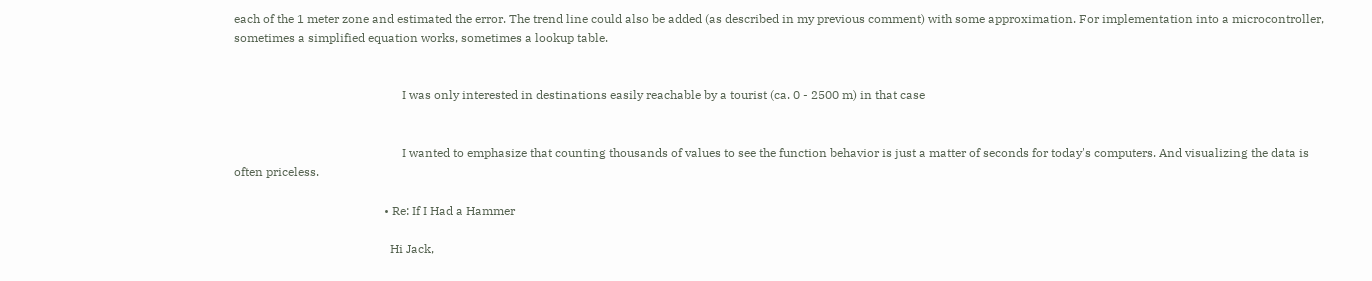each of the 1 meter zone and estimated the error. The trend line could also be added (as described in my previous comment) with some approximation. For implementation into a microcontroller, sometimes a simplified equation works, sometimes a lookup table.


                                                        I was only interested in destinations easily reachable by a tourist (ca. 0 - 2500 m) in that case


                                                        I wanted to emphasize that counting thousands of values to see the function behavior is just a matter of seconds for today's computers. And visualizing the data is often priceless.

                                                  • Re: If I Had a Hammer

                                                    Hi Jack,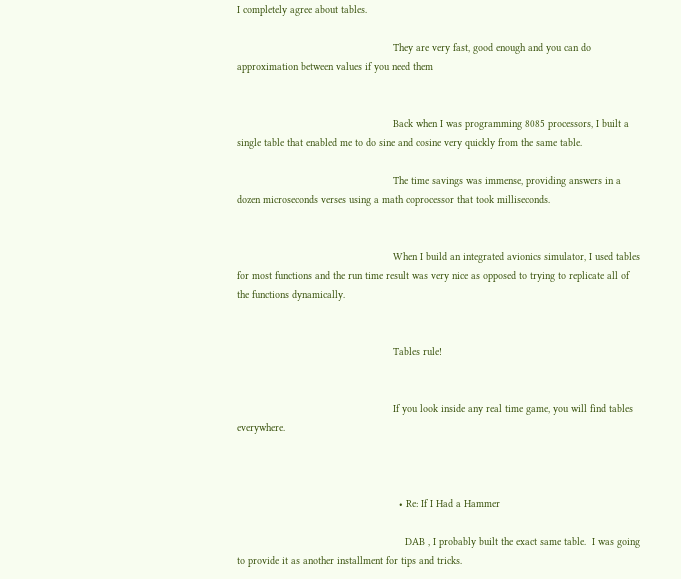I completely agree about tables.

                                                    They are very fast, good enough and you can do approximation between values if you need them


                                                    Back when I was programming 8085 processors, I built a single table that enabled me to do sine and cosine very quickly from the same table.

                                                    The time savings was immense, providing answers in a dozen microseconds verses using a math coprocessor that took milliseconds.


                                                    When I build an integrated avionics simulator, I used tables for most functions and the run time result was very nice as opposed to trying to replicate all of the functions dynamically.


                                                    Tables rule!


                                                    If you look inside any real time game, you will find tables everywhere.



                                                      • Re: If I Had a Hammer

                                                        DAB , I probably built the exact same table.  I was going to provide it as another installment for tips and tricks.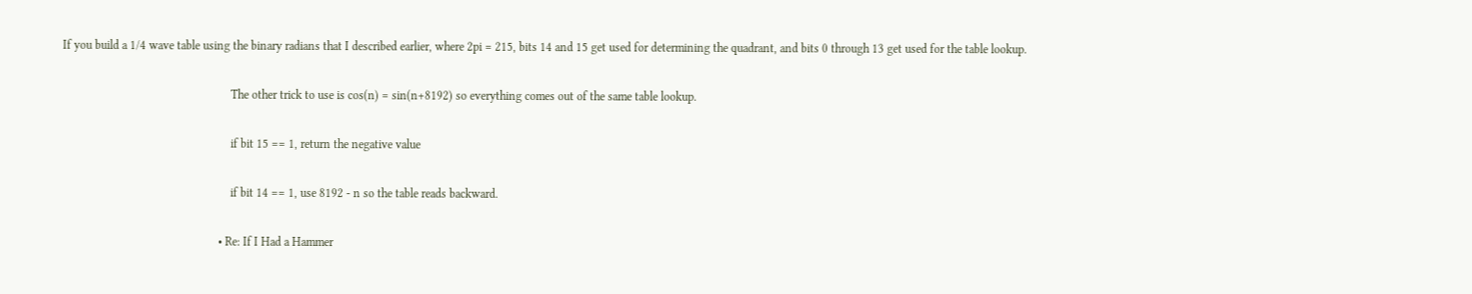If you build a 1/4 wave table using the binary radians that I described earlier, where 2pi = 215, bits 14 and 15 get used for determining the quadrant, and bits 0 through 13 get used for the table lookup.

                                                        The other trick to use is cos(n) = sin(n+8192) so everything comes out of the same table lookup.

                                                        if bit 15 == 1, return the negative value

                                                        if bit 14 == 1, use 8192 - n so the table reads backward.

                                                    • Re: If I Had a Hammer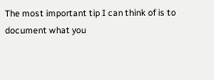The most important tip I can think of is to document what you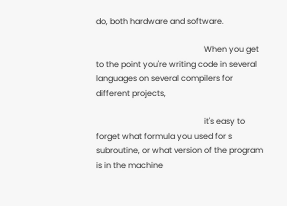do, both hardware and software.

                                                      When you get to the point you're writing code in several languages on several compilers for different projects,

                                                      it's easy to forget what formula you used for s subroutine, or what version of the program is in the machine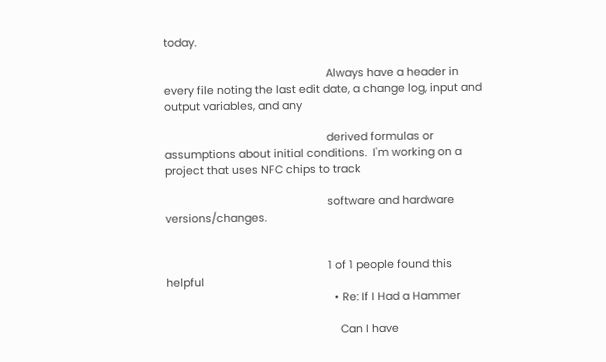today.

                                                      Always have a header in every file noting the last edit date, a change log, input and output variables, and any

                                                      derived formulas or assumptions about initial conditions.  I'm working on a project that uses NFC chips to track

                                                      software and hardware versions/changes.


                                                      1 of 1 people found this helpful
                                                        • Re: If I Had a Hammer

                                                          Can I have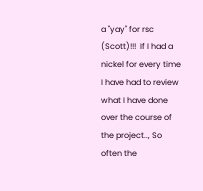a "yay" for rsc (Scott)!!!  If I had a nickel for every time I have had to review what I have done over the course of the project.., So often the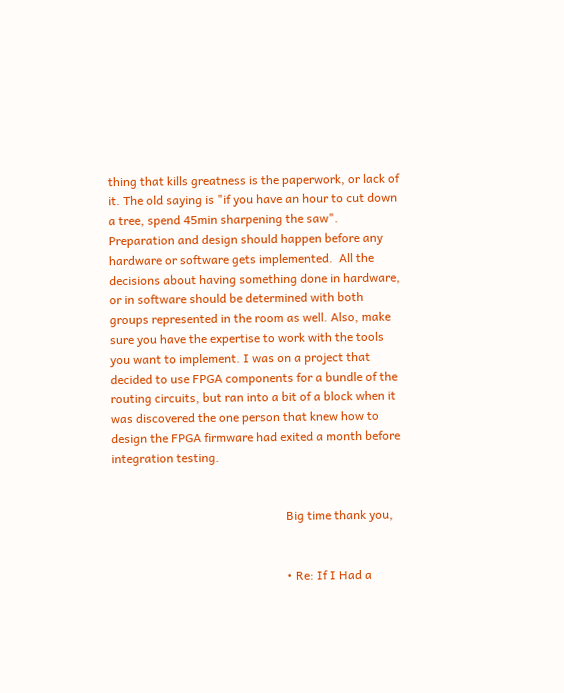thing that kills greatness is the paperwork, or lack of it. The old saying is "if you have an hour to cut down a tree, spend 45min sharpening the saw".  Preparation and design should happen before any hardware or software gets implemented.  All the decisions about having something done in hardware, or in software should be determined with both groups represented in the room as well. Also, make sure you have the expertise to work with the tools you want to implement. I was on a project that decided to use FPGA components for a bundle of the routing circuits, but ran into a bit of a block when it was discovered the one person that knew how to design the FPGA firmware had exited a month before integration testing.


                                                          Big time thank you,


                                                          • Re: If I Had a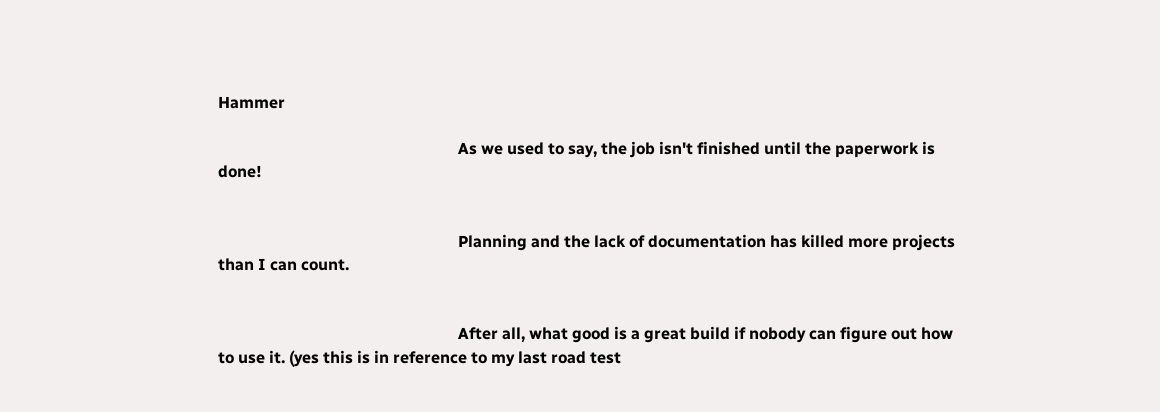Hammer

                                                            As we used to say, the job isn't finished until the paperwork is done!


                                                            Planning and the lack of documentation has killed more projects than I can count.


                                                            After all, what good is a great build if nobody can figure out how to use it. (yes this is in reference to my last road test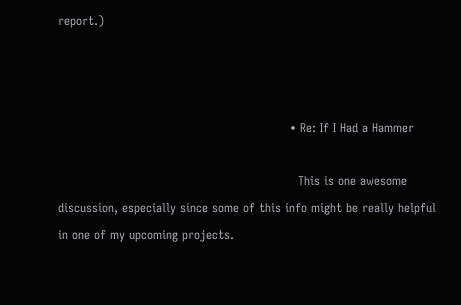report.)



                                                          • Re: If I Had a Hammer

                                                            This is one awesome discussion, especially since some of this info might be really helpful in one of my upcoming projects.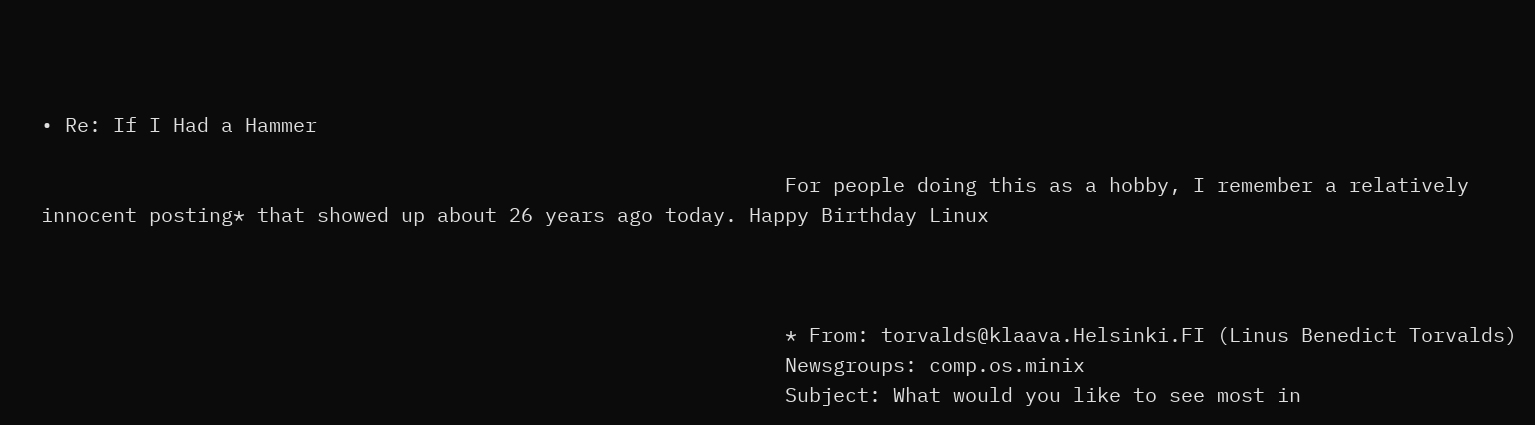• Re: If I Had a Hammer

                                                              For people doing this as a hobby, I remember a relatively innocent posting* that showed up about 26 years ago today. Happy Birthday Linux



                                                              * From: torvalds@klaava.Helsinki.FI (Linus Benedict Torvalds)
                                                              Newsgroups: comp.os.minix
                                                              Subject: What would you like to see most in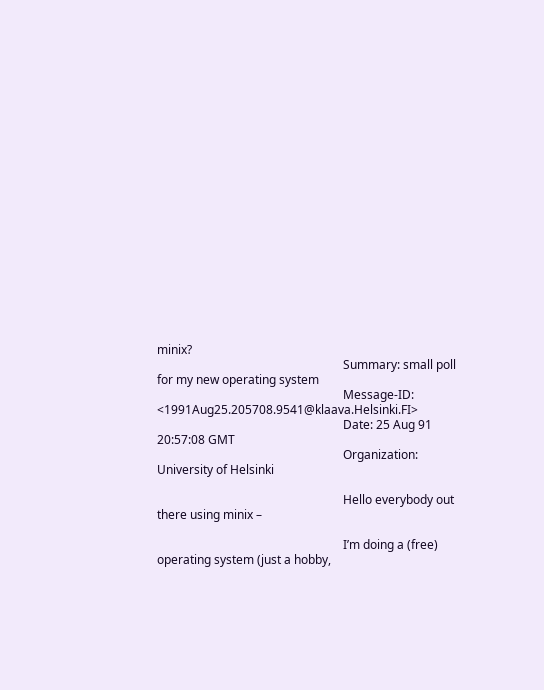minix?
                                                              Summary: small poll for my new operating system
                                                              Message-ID: <1991Aug25.205708.9541@klaava.Helsinki.FI>
                                                              Date: 25 Aug 91 20:57:08 GMT
                                                              Organization: University of Helsinki

                                                              Hello everybody out there using minix –

                                                              I’m doing a (free) operating system (just a hobby,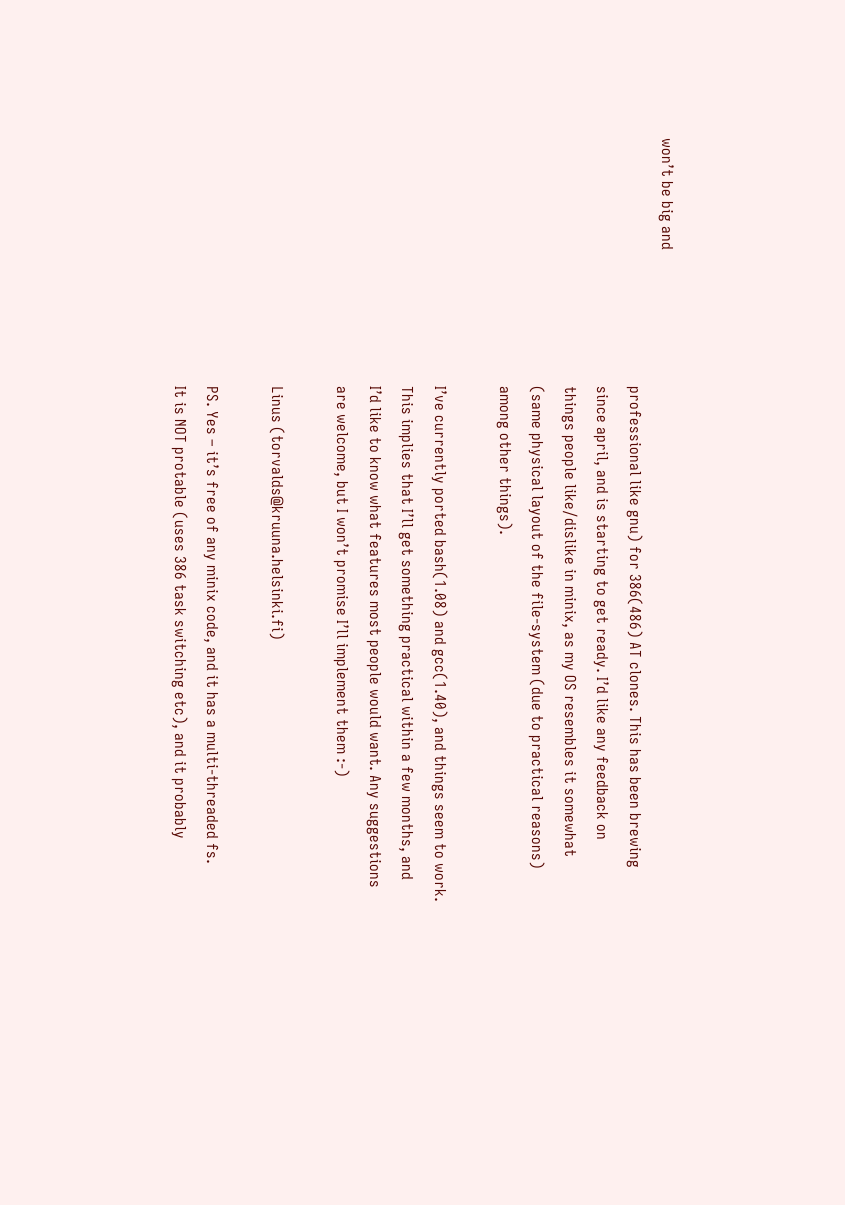won’t be big and
                                                              professional like gnu) for 386(486) AT clones. This has been brewing
                                                              since april, and is starting to get ready. I’d like any feedback on
                                                              things people like/dislike in minix, as my OS resembles it somewhat
                                                              (same physical layout of the file-system (due to practical reasons)
                                                              among other things).

                                                              I’ve currently ported bash(1.08) and gcc(1.40), and things seem to work.
                                                              This implies that I’ll get something practical within a few months, and
                                                              I’d like to know what features most people would want. Any suggestions
                                                              are welcome, but I won’t promise I’ll implement them :-)

                                                              Linus (torvalds@kruuna.helsinki.fi)

                                                              PS. Yes – it’s free of any minix code, and it has a multi-threaded fs.
                                                              It is NOT protable (uses 386 task switching etc), and it probably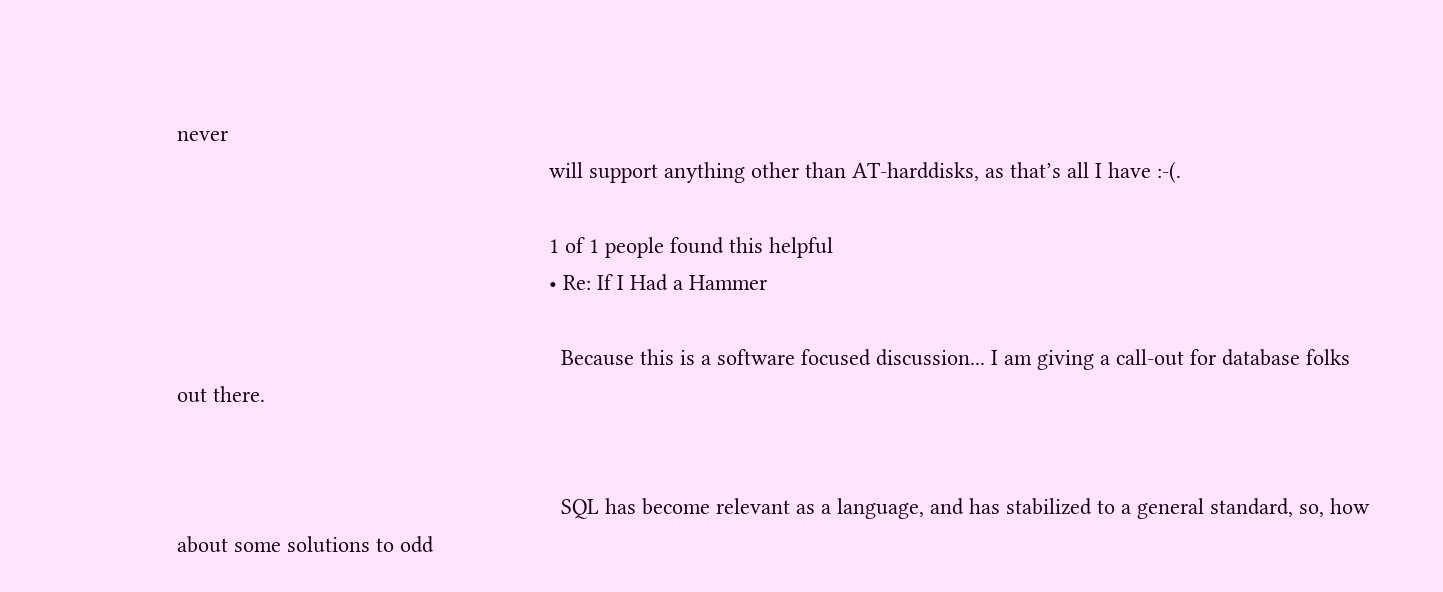never
                                                              will support anything other than AT-harddisks, as that’s all I have :-(.

                                                              1 of 1 people found this helpful
                                                              • Re: If I Had a Hammer

                                                                Because this is a software focused discussion... I am giving a call-out for database folks out there.


                                                                SQL has become relevant as a language, and has stabilized to a general standard, so, how about some solutions to odd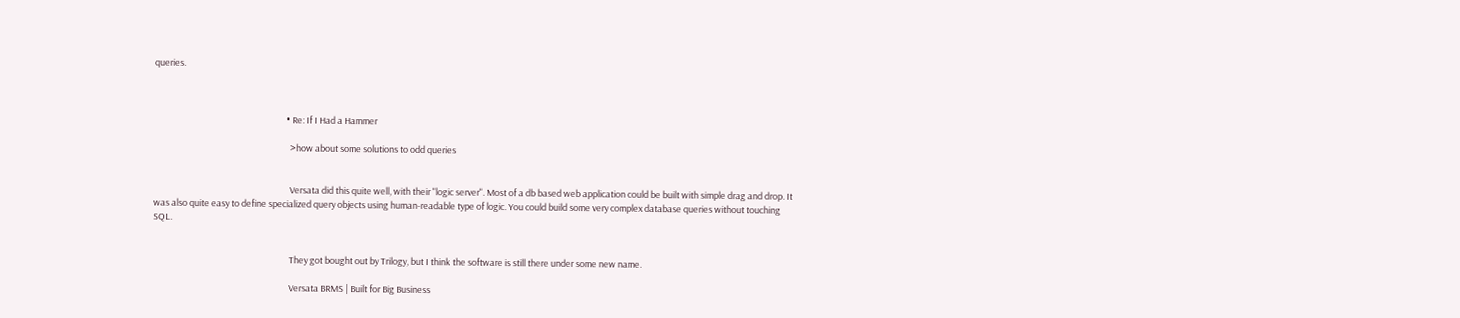queries.



                                                                  • Re: If I Had a Hammer

                                                                    >how about some solutions to odd queries


                                                                    Versata did this quite well, with their "logic server". Most of a db based web application could be built with simple drag and drop. It was also quite easy to define specialized query objects using human-readable type of logic. You could build some very complex database queries without touching SQL.


                                                                    They got bought out by Trilogy, but I think the software is still there under some new name.

                                                                    Versata BRMS | Built for Big Business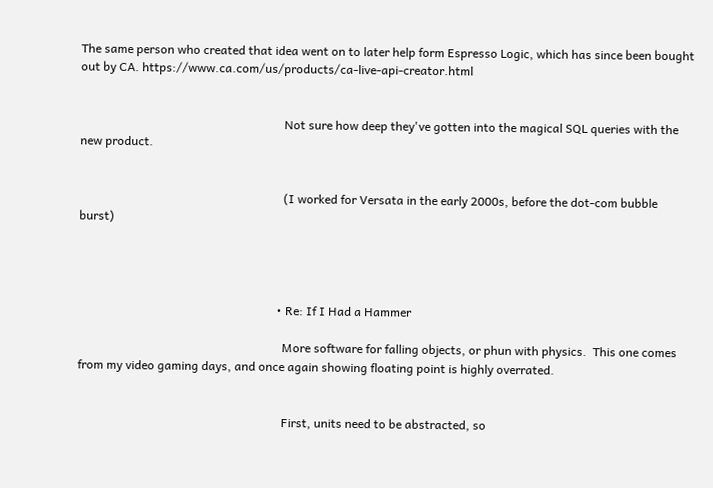The same person who created that idea went on to later help form Espresso Logic, which has since been bought out by CA. https://www.ca.com/us/products/ca-live-api-creator.html


                                                                    Not sure how deep they've gotten into the magical SQL queries with the new product.


                                                                    (I worked for Versata in the early 2000s, before the dot-com bubble burst)




                                                                  • Re: If I Had a Hammer

                                                                    More software for falling objects, or phun with physics.  This one comes from my video gaming days, and once again showing floating point is highly overrated.


                                                                    First, units need to be abstracted, so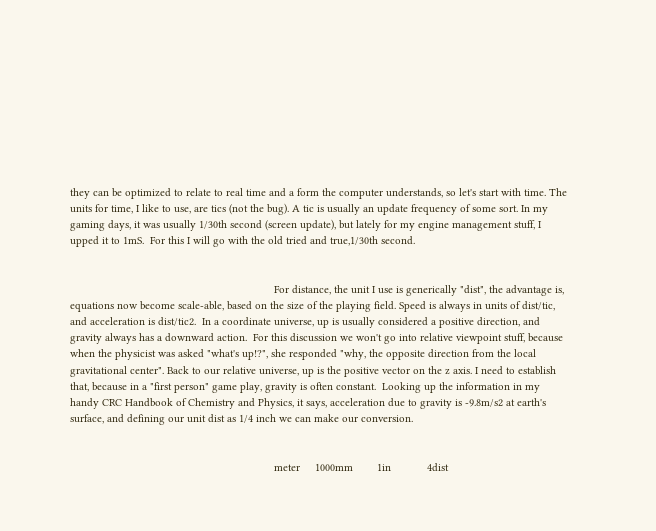they can be optimized to relate to real time and a form the computer understands, so let's start with time. The units for time, I like to use, are tics (not the bug). A tic is usually an update frequency of some sort. In my gaming days, it was usually 1/30th second (screen update), but lately for my engine management stuff, I upped it to 1mS.  For this I will go with the old tried and true,1/30th second.


                                                                    For distance, the unit I use is generically "dist", the advantage is, equations now become scale-able, based on the size of the playing field. Speed is always in units of dist/tic, and acceleration is dist/tic2.  In a coordinate universe, up is usually considered a positive direction, and gravity always has a downward action.  For this discussion we won't go into relative viewpoint stuff, because when the physicist was asked "what's up!?", she responded "why, the opposite direction from the local gravitational center". Back to our relative universe, up is the positive vector on the z axis. I need to establish that, because in a "first person" game play, gravity is often constant.  Looking up the information in my handy CRC Handbook of Chemistry and Physics, it says, acceleration due to gravity is -9.8m/s2 at earth's surface, and defining our unit dist as 1/4 inch we can make our conversion.


                                                                    meter     1000mm        1in            4dist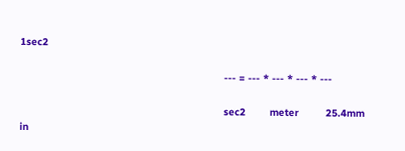1sec2

                                                                    --- = --- * --- * --- * ---

                                                                    sec2        meter         25.4mm        in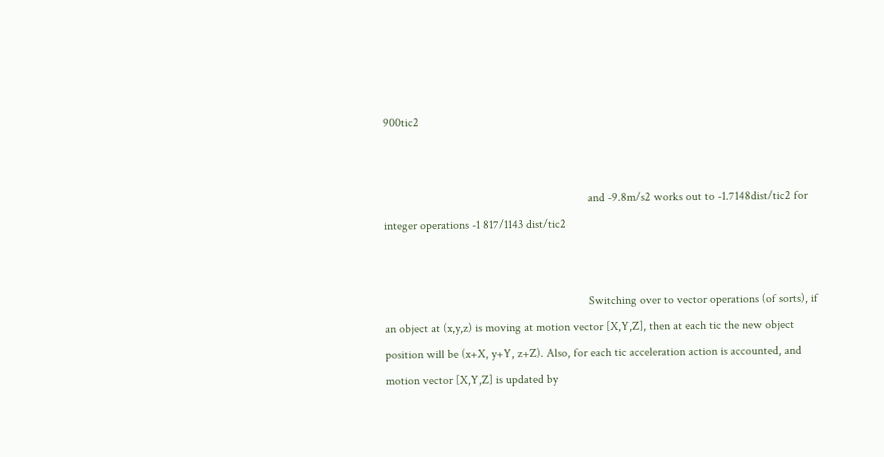900tic2


                                                                    and -9.8m/s2 works out to -1.7148dist/tic2 for integer operations -1 817/1143 dist/tic2


                                                                    Switching over to vector operations (of sorts), if an object at (x,y,z) is moving at motion vector [X,Y,Z], then at each tic the new object position will be (x+X, y+Y, z+Z). Also, for each tic acceleration action is accounted, and motion vector [X,Y,Z] is updated by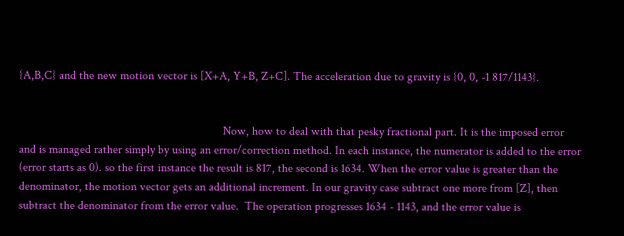{A,B,C} and the new motion vector is [X+A, Y+B, Z+C]. The acceleration due to gravity is {0, 0, -1 817/1143}.


                                                                    Now, how to deal with that pesky fractional part. It is the imposed error and is managed rather simply by using an error/correction method. In each instance, the numerator is added to the error (error starts as 0). so the first instance the result is 817, the second is 1634. When the error value is greater than the denominator, the motion vector gets an additional increment. In our gravity case subtract one more from [Z], then subtract the denominator from the error value.  The operation progresses 1634 - 1143, and the error value is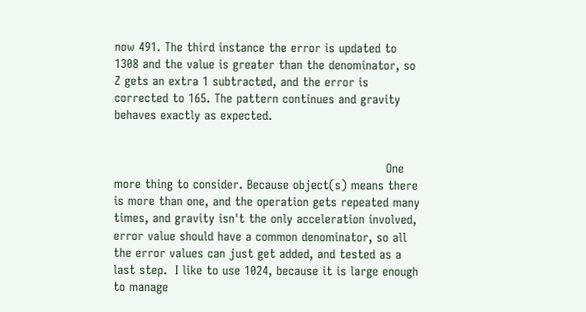now 491. The third instance the error is updated to 1308 and the value is greater than the denominator, so Z gets an extra 1 subtracted, and the error is corrected to 165. The pattern continues and gravity behaves exactly as expected.


                                                                    One more thing to consider. Because object(s) means there is more than one, and the operation gets repeated many times, and gravity isn't the only acceleration involved, error value should have a common denominator, so all the error values can just get added, and tested as a last step.  I like to use 1024, because it is large enough to manage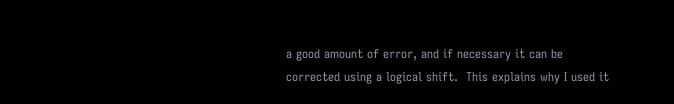a good amount of error, and if necessary it can be corrected using a logical shift.  This explains why I used it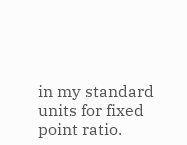in my standard units for fixed point ratio.